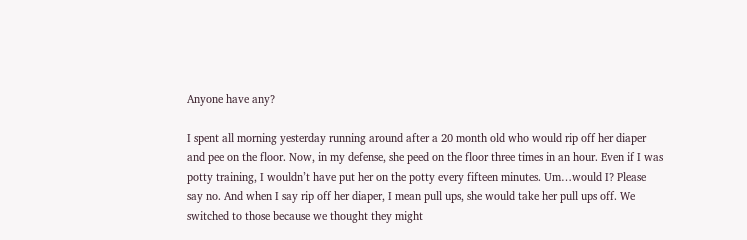Anyone have any?

I spent all morning yesterday running around after a 20 month old who would rip off her diaper and pee on the floor. Now, in my defense, she peed on the floor three times in an hour. Even if I was potty training, I wouldn’t have put her on the potty every fifteen minutes. Um…would I? Please say no. And when I say rip off her diaper, I mean pull ups, she would take her pull ups off. We switched to those because we thought they might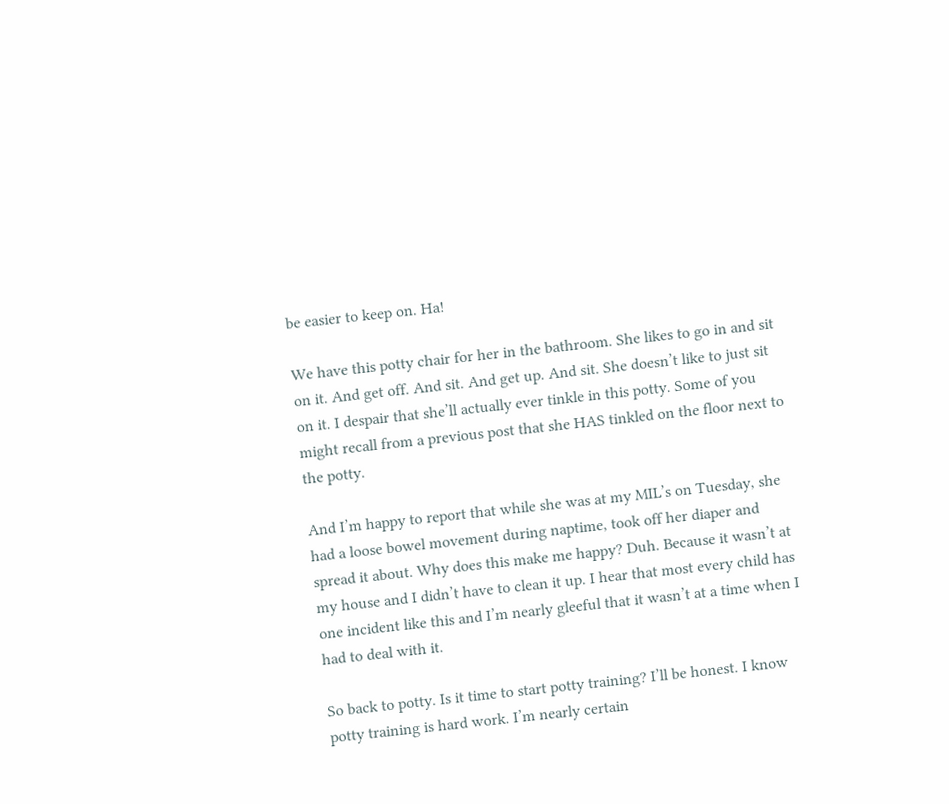be easier to keep on. Ha!

We have this potty chair for her in the bathroom. She likes to go in and sit on it. And get off. And sit. And get up. And sit. She doesn’t like to just sit on it. I despair that she’ll actually ever tinkle in this potty. Some of you might recall from a previous post that she HAS tinkled on the floor next to the potty.

And I’m happy to report that while she was at my MIL’s on Tuesday, she had a loose bowel movement during naptime, took off her diaper and spread it about. Why does this make me happy? Duh. Because it wasn’t at my house and I didn’t have to clean it up. I hear that most every child has one incident like this and I’m nearly gleeful that it wasn’t at a time when I had to deal with it.

So back to potty. Is it time to start potty training? I’ll be honest. I know potty training is hard work. I’m nearly certain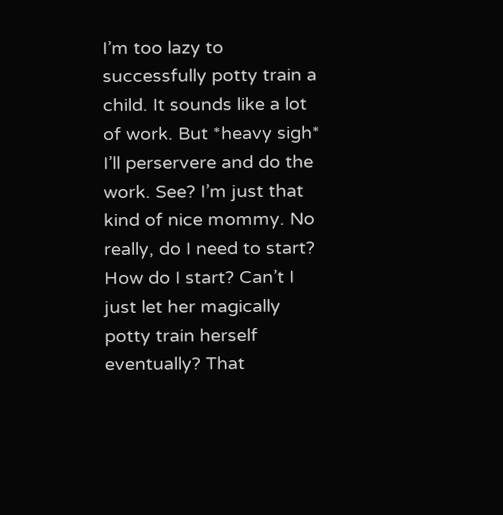I’m too lazy to successfully potty train a child. It sounds like a lot of work. But *heavy sigh* I’ll perservere and do the work. See? I’m just that kind of nice mommy. No really, do I need to start? How do I start? Can’t I just let her magically potty train herself eventually? That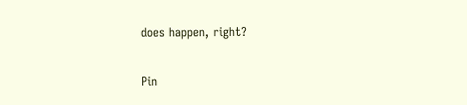does happen, right?

Pin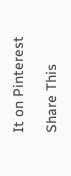It on Pinterest

Share This